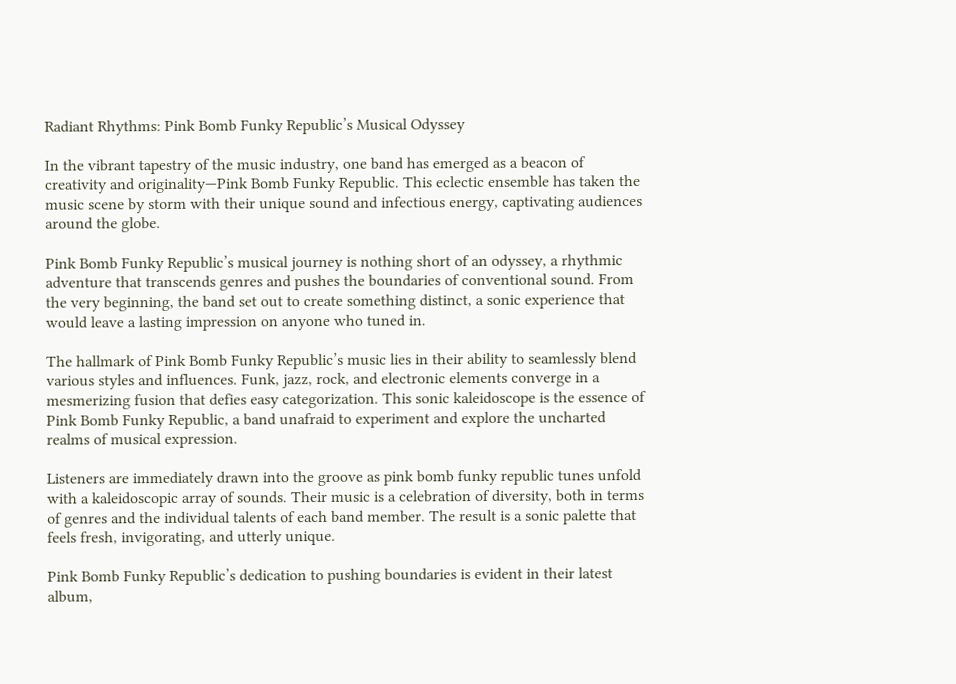Radiant Rhythms: Pink Bomb Funky Republic’s Musical Odyssey

In the vibrant tapestry of the music industry, one band has emerged as a beacon of creativity and originality—Pink Bomb Funky Republic. This eclectic ensemble has taken the music scene by storm with their unique sound and infectious energy, captivating audiences around the globe.

Pink Bomb Funky Republic’s musical journey is nothing short of an odyssey, a rhythmic adventure that transcends genres and pushes the boundaries of conventional sound. From the very beginning, the band set out to create something distinct, a sonic experience that would leave a lasting impression on anyone who tuned in.

The hallmark of Pink Bomb Funky Republic’s music lies in their ability to seamlessly blend various styles and influences. Funk, jazz, rock, and electronic elements converge in a mesmerizing fusion that defies easy categorization. This sonic kaleidoscope is the essence of Pink Bomb Funky Republic, a band unafraid to experiment and explore the uncharted realms of musical expression.

Listeners are immediately drawn into the groove as pink bomb funky republic tunes unfold with a kaleidoscopic array of sounds. Their music is a celebration of diversity, both in terms of genres and the individual talents of each band member. The result is a sonic palette that feels fresh, invigorating, and utterly unique.

Pink Bomb Funky Republic’s dedication to pushing boundaries is evident in their latest album,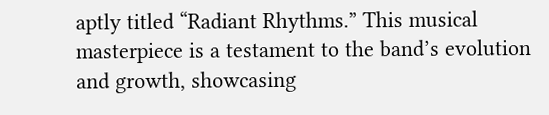aptly titled “Radiant Rhythms.” This musical masterpiece is a testament to the band’s evolution and growth, showcasing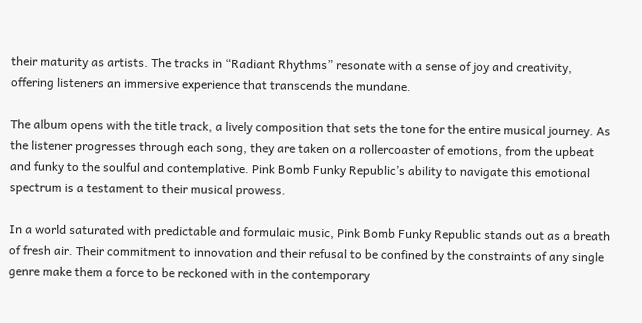their maturity as artists. The tracks in “Radiant Rhythms” resonate with a sense of joy and creativity, offering listeners an immersive experience that transcends the mundane.

The album opens with the title track, a lively composition that sets the tone for the entire musical journey. As the listener progresses through each song, they are taken on a rollercoaster of emotions, from the upbeat and funky to the soulful and contemplative. Pink Bomb Funky Republic’s ability to navigate this emotional spectrum is a testament to their musical prowess.

In a world saturated with predictable and formulaic music, Pink Bomb Funky Republic stands out as a breath of fresh air. Their commitment to innovation and their refusal to be confined by the constraints of any single genre make them a force to be reckoned with in the contemporary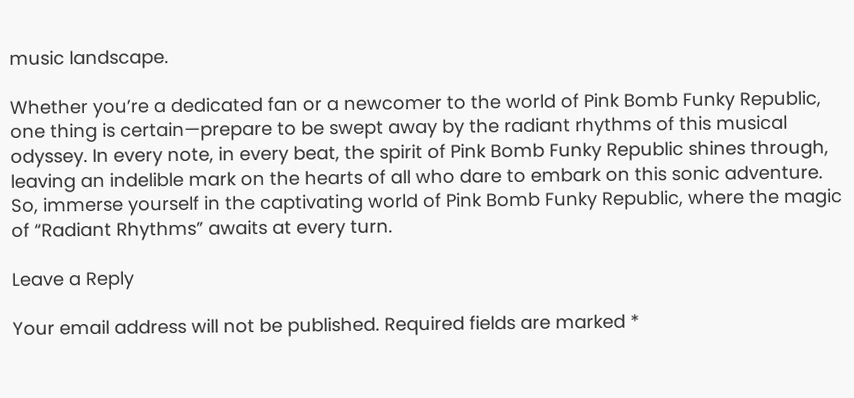music landscape.

Whether you’re a dedicated fan or a newcomer to the world of Pink Bomb Funky Republic, one thing is certain—prepare to be swept away by the radiant rhythms of this musical odyssey. In every note, in every beat, the spirit of Pink Bomb Funky Republic shines through, leaving an indelible mark on the hearts of all who dare to embark on this sonic adventure. So, immerse yourself in the captivating world of Pink Bomb Funky Republic, where the magic of “Radiant Rhythms” awaits at every turn.

Leave a Reply

Your email address will not be published. Required fields are marked *